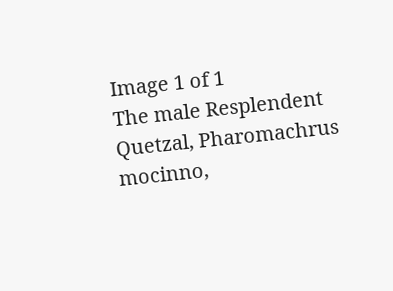Image 1 of 1
The male Resplendent Quetzal, Pharomachrus mocinno,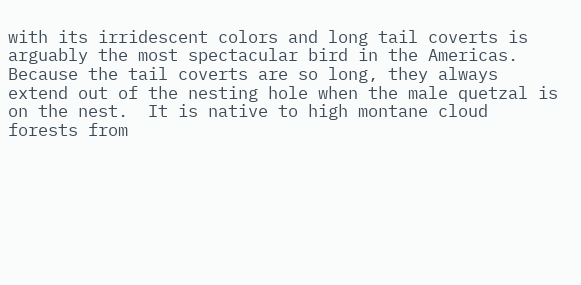with its irridescent colors and long tail coverts is arguably the most spectacular bird in the Americas.  Because the tail coverts are so long, they always extend out of the nesting hole when the male quetzal is on the nest.  It is native to high montane cloud forests from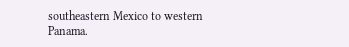southeastern Mexico to western Panama.